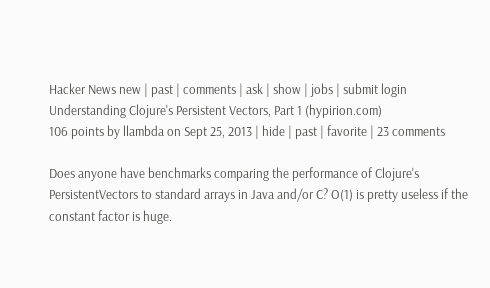Hacker News new | past | comments | ask | show | jobs | submit login
Understanding Clojure's Persistent Vectors, Part 1 (hypirion.com)
106 points by llambda on Sept 25, 2013 | hide | past | favorite | 23 comments

Does anyone have benchmarks comparing the performance of Clojure's PersistentVectors to standard arrays in Java and/or C? O(1) is pretty useless if the constant factor is huge.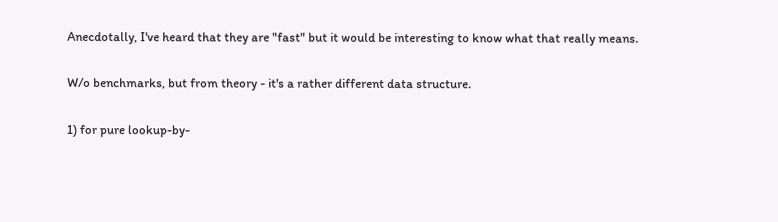Anecdotally, I've heard that they are "fast" but it would be interesting to know what that really means.

W/o benchmarks, but from theory - it's a rather different data structure.

1) for pure lookup-by-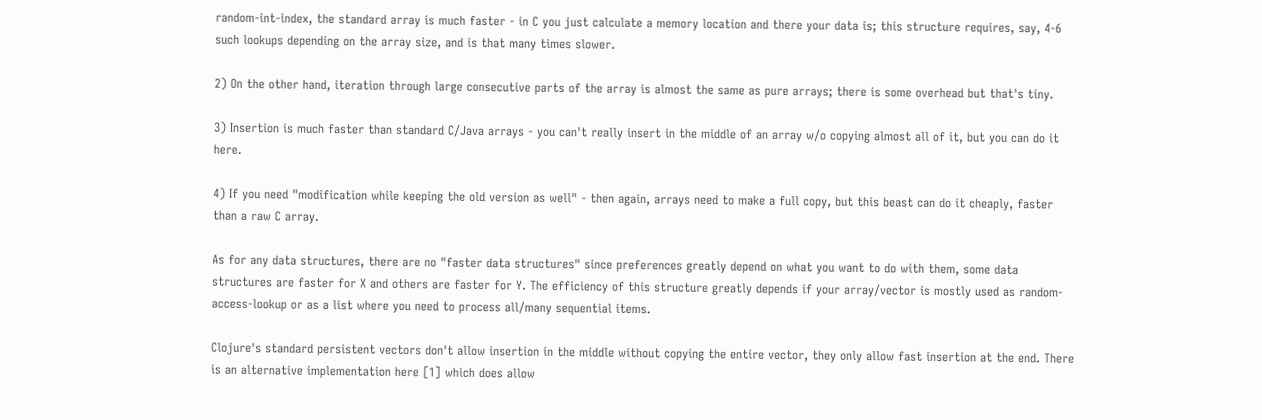random-int-index, the standard array is much faster - in C you just calculate a memory location and there your data is; this structure requires, say, 4-6 such lookups depending on the array size, and is that many times slower.

2) On the other hand, iteration through large consecutive parts of the array is almost the same as pure arrays; there is some overhead but that's tiny.

3) Insertion is much faster than standard C/Java arrays - you can't really insert in the middle of an array w/o copying almost all of it, but you can do it here.

4) If you need "modification while keeping the old version as well" - then again, arrays need to make a full copy, but this beast can do it cheaply, faster than a raw C array.

As for any data structures, there are no "faster data structures" since preferences greatly depend on what you want to do with them, some data structures are faster for X and others are faster for Y. The efficiency of this structure greatly depends if your array/vector is mostly used as random-access-lookup or as a list where you need to process all/many sequential items.

Clojure's standard persistent vectors don't allow insertion in the middle without copying the entire vector, they only allow fast insertion at the end. There is an alternative implementation here [1] which does allow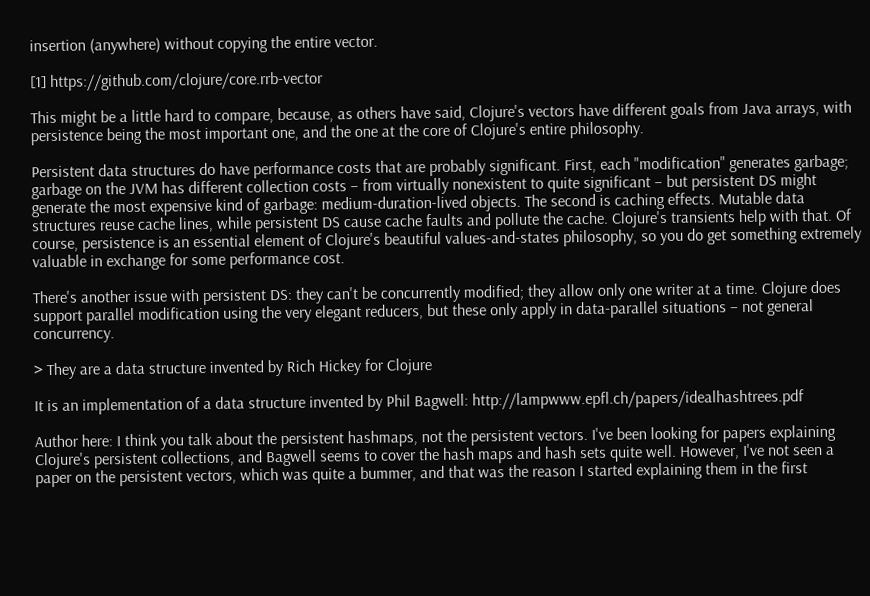insertion (anywhere) without copying the entire vector.

[1] https://github.com/clojure/core.rrb-vector

This might be a little hard to compare, because, as others have said, Clojure's vectors have different goals from Java arrays, with persistence being the most important one, and the one at the core of Clojure's entire philosophy.

Persistent data structures do have performance costs that are probably significant. First, each "modification" generates garbage; garbage on the JVM has different collection costs – from virtually nonexistent to quite significant – but persistent DS might generate the most expensive kind of garbage: medium-duration-lived objects. The second is caching effects. Mutable data structures reuse cache lines, while persistent DS cause cache faults and pollute the cache. Clojure's transients help with that. Of course, persistence is an essential element of Clojure's beautiful values-and-states philosophy, so you do get something extremely valuable in exchange for some performance cost.

There's another issue with persistent DS: they can't be concurrently modified; they allow only one writer at a time. Clojure does support parallel modification using the very elegant reducers, but these only apply in data-parallel situations – not general concurrency.

> They are a data structure invented by Rich Hickey for Clojure

It is an implementation of a data structure invented by Phil Bagwell: http://lampwww.epfl.ch/papers/idealhashtrees.pdf

Author here: I think you talk about the persistent hashmaps, not the persistent vectors. I've been looking for papers explaining Clojure's persistent collections, and Bagwell seems to cover the hash maps and hash sets quite well. However, I've not seen a paper on the persistent vectors, which was quite a bummer, and that was the reason I started explaining them in the first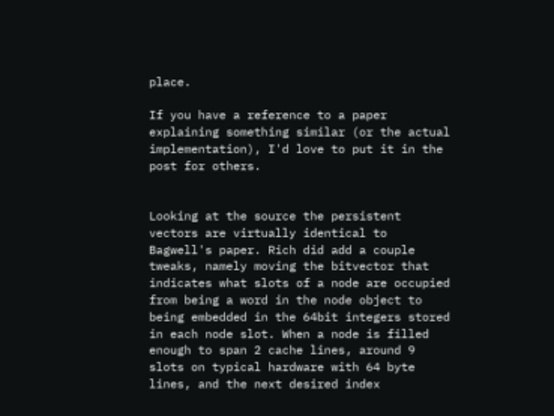place.

If you have a reference to a paper explaining something similar (or the actual implementation), I'd love to put it in the post for others.


Looking at the source the persistent vectors are virtually identical to Bagwell's paper. Rich did add a couple tweaks, namely moving the bitvector that indicates what slots of a node are occupied from being a word in the node object to being embedded in the 64bit integers stored in each node slot. When a node is filled enough to span 2 cache lines, around 9 slots on typical hardware with 64 byte lines, and the next desired index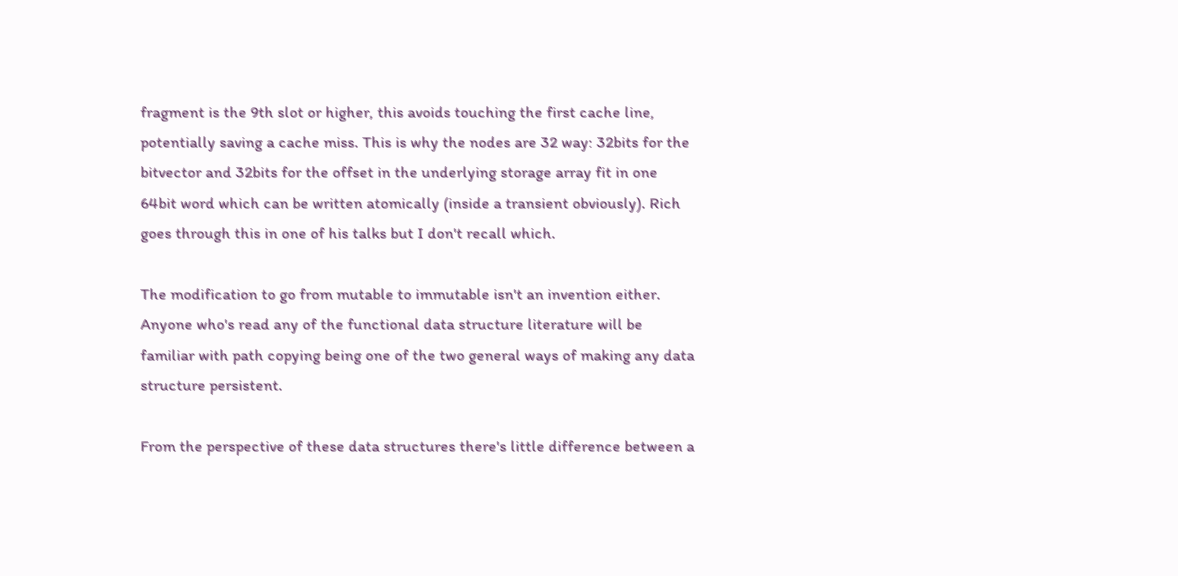fragment is the 9th slot or higher, this avoids touching the first cache line, potentially saving a cache miss. This is why the nodes are 32 way: 32bits for the bitvector and 32bits for the offset in the underlying storage array fit in one 64bit word which can be written atomically (inside a transient obviously). Rich goes through this in one of his talks but I don't recall which.

The modification to go from mutable to immutable isn't an invention either. Anyone who's read any of the functional data structure literature will be familiar with path copying being one of the two general ways of making any data structure persistent.

From the perspective of these data structures there's little difference between a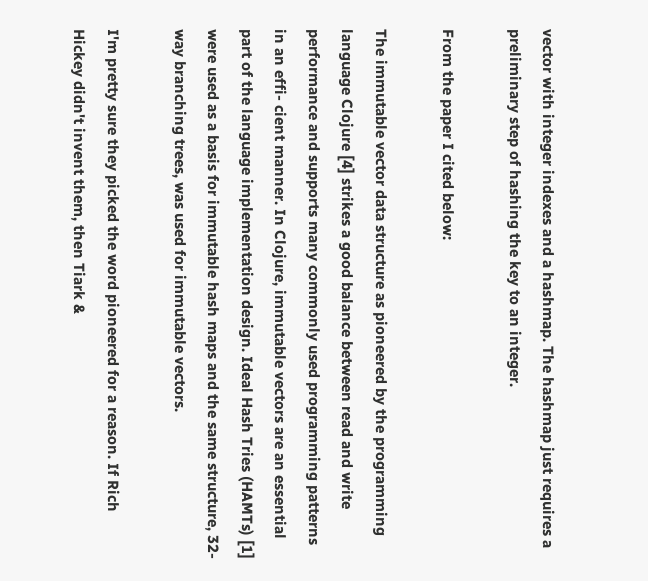vector with integer indexes and a hashmap. The hashmap just requires a preliminary step of hashing the key to an integer.

From the paper I cited below:

The immutable vector data structure as pioneered by the programming language Clojure [4] strikes a good balance between read and write performance and supports many commonly used programming patterns in an effi- cient manner. In Clojure, immutable vectors are an essential part of the language implementation design. Ideal Hash Tries (HAMTs) [1] were used as a basis for immutable hash maps and the same structure, 32-way branching trees, was used for immutable vectors.

I'm pretty sure they picked the word pioneered for a reason. If Rich Hickey didn't invent them, then Tiark &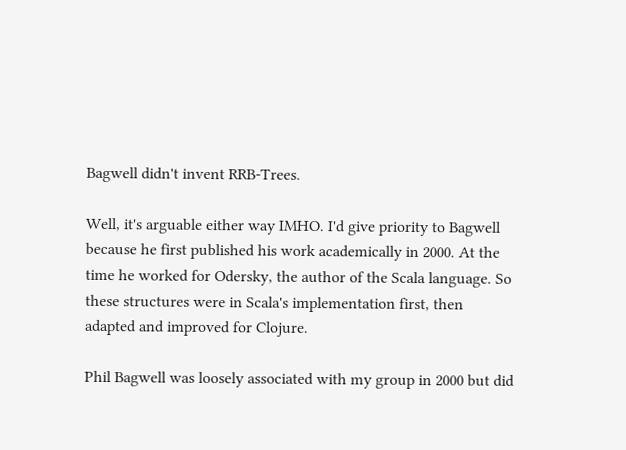Bagwell didn't invent RRB-Trees.

Well, it's arguable either way IMHO. I'd give priority to Bagwell because he first published his work academically in 2000. At the time he worked for Odersky, the author of the Scala language. So these structures were in Scala's implementation first, then adapted and improved for Clojure.

Phil Bagwell was loosely associated with my group in 2000 but did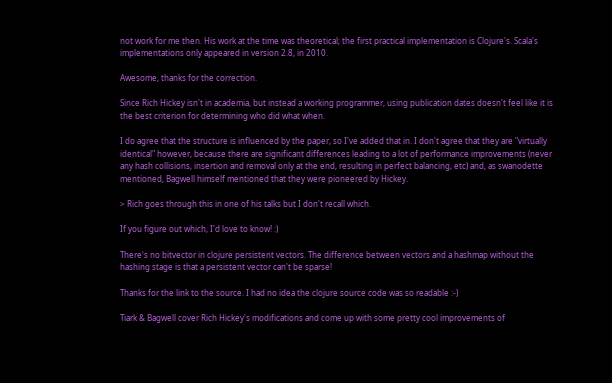not work for me then. His work at the time was theoretical; the first practical implementation is Clojure's. Scala's implementations only appeared in version 2.8, in 2010.

Awesome, thanks for the correction.

Since Rich Hickey isn't in academia, but instead a working programmer, using publication dates doesn't feel like it is the best criterion for determining who did what when.

I do agree that the structure is influenced by the paper, so I've added that in. I don't agree that they are "virtually identical" however, because there are significant differences leading to a lot of performance improvements (never any hash collisions, insertion and removal only at the end, resulting in perfect balancing, etc) and, as swanodette mentioned, Bagwell himself mentioned that they were pioneered by Hickey.

> Rich goes through this in one of his talks but I don't recall which.

If you figure out which, I'd love to know! :)

There's no bitvector in clojure persistent vectors. The difference between vectors and a hashmap without the hashing stage is that a persistent vector can't be sparse!

Thanks for the link to the source. I had no idea the clojure source code was so readable :-)

Tiark & Bagwell cover Rich Hickey's modifications and come up with some pretty cool improvements of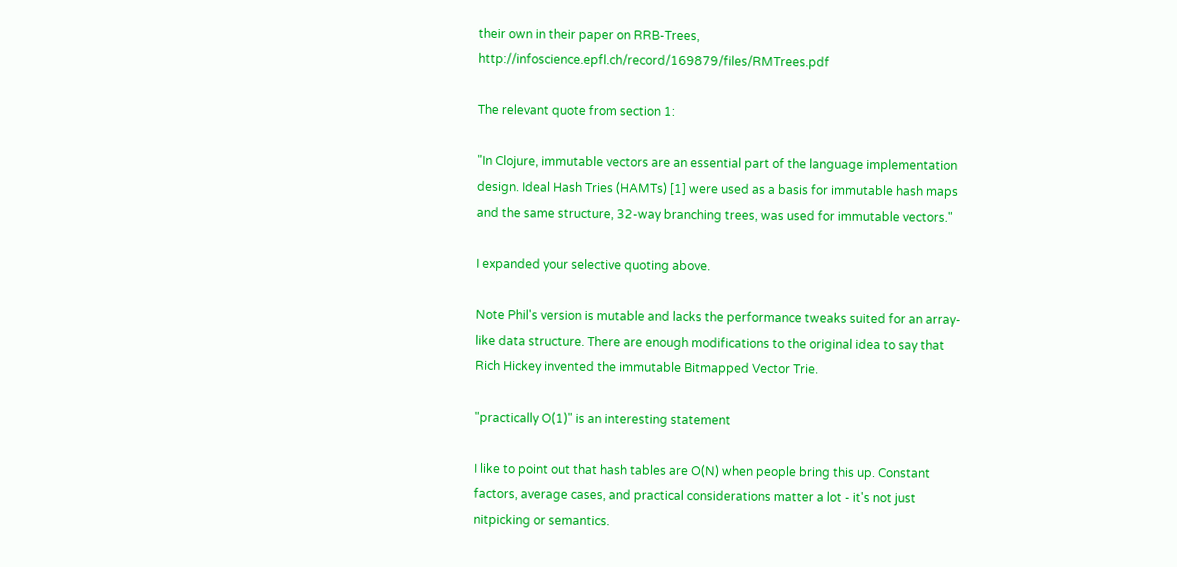their own in their paper on RRB-Trees, http://infoscience.epfl.ch/record/169879/files/RMTrees.pdf

The relevant quote from section 1:

"In Clojure, immutable vectors are an essential part of the language implementation design. Ideal Hash Tries (HAMTs) [1] were used as a basis for immutable hash maps and the same structure, 32-way branching trees, was used for immutable vectors."

I expanded your selective quoting above.

Note Phil's version is mutable and lacks the performance tweaks suited for an array-like data structure. There are enough modifications to the original idea to say that Rich Hickey invented the immutable Bitmapped Vector Trie.

"practically O(1)" is an interesting statement

I like to point out that hash tables are O(N) when people bring this up. Constant factors, average cases, and practical considerations matter a lot - it's not just nitpicking or semantics.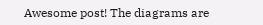Awesome post! The diagrams are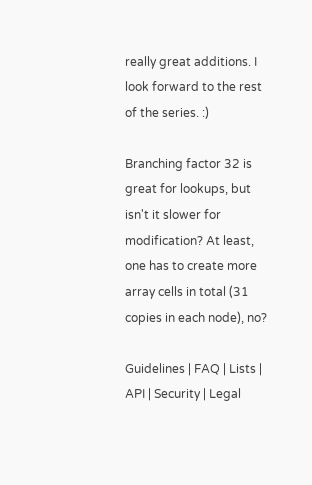really great additions. I look forward to the rest of the series. :)

Branching factor 32 is great for lookups, but isn't it slower for modification? At least, one has to create more array cells in total (31 copies in each node), no?

Guidelines | FAQ | Lists | API | Security | Legal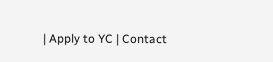| Apply to YC | Contact